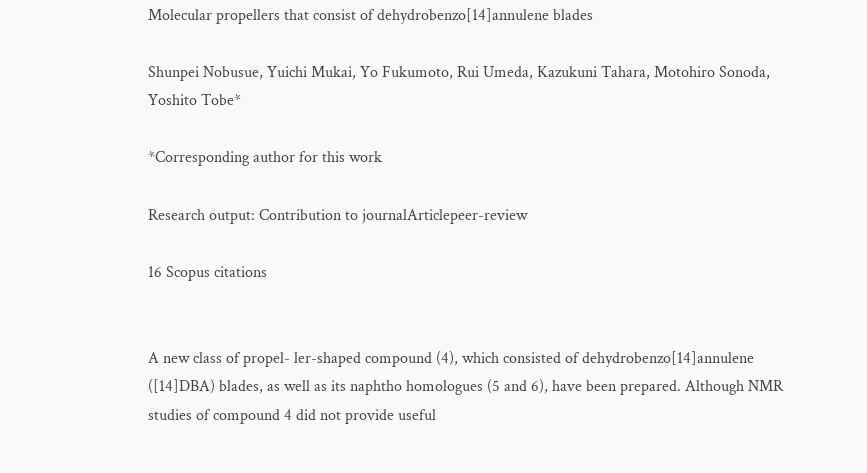Molecular propellers that consist of dehydrobenzo[14]annulene blades

Shunpei Nobusue, Yuichi Mukai, Yo Fukumoto, Rui Umeda, Kazukuni Tahara, Motohiro Sonoda, Yoshito Tobe*

*Corresponding author for this work

Research output: Contribution to journalArticlepeer-review

16 Scopus citations


A new class of propel- ler-shaped compound (4), which consisted of dehydrobenzo[14]annulene ([14]DBA) blades, as well as its naphtho homologues (5 and 6), have been prepared. Although NMR studies of compound 4 did not provide useful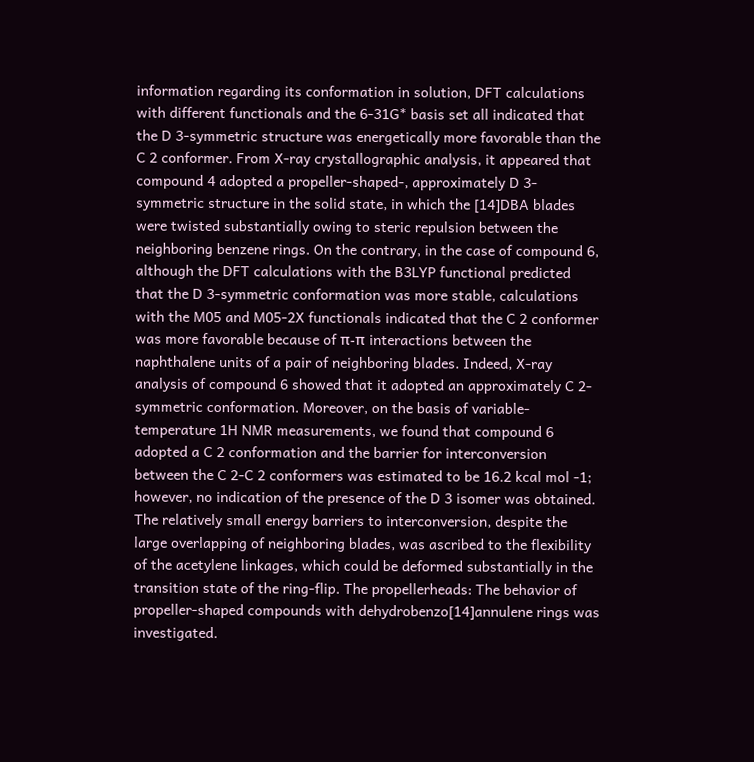information regarding its conformation in solution, DFT calculations with different functionals and the 6-31G* basis set all indicated that the D 3-symmetric structure was energetically more favorable than the C 2 conformer. From X-ray crystallographic analysis, it appeared that compound 4 adopted a propeller-shaped-, approximately D 3-symmetric structure in the solid state, in which the [14]DBA blades were twisted substantially owing to steric repulsion between the neighboring benzene rings. On the contrary, in the case of compound 6, although the DFT calculations with the B3LYP functional predicted that the D 3-symmetric conformation was more stable, calculations with the M05 and M05-2X functionals indicated that the C 2 conformer was more favorable because of π-π interactions between the naphthalene units of a pair of neighboring blades. Indeed, X-ray analysis of compound 6 showed that it adopted an approximately C 2-symmetric conformation. Moreover, on the basis of variable-temperature 1H NMR measurements, we found that compound 6 adopted a C 2 conformation and the barrier for interconversion between the C 2-C 2 conformers was estimated to be 16.2 kcal mol -1; however, no indication of the presence of the D 3 isomer was obtained. The relatively small energy barriers to interconversion, despite the large overlapping of neighboring blades, was ascribed to the flexibility of the acetylene linkages, which could be deformed substantially in the transition state of the ring-flip. The propellerheads: The behavior of propeller-shaped compounds with dehydrobenzo[14]annulene rings was investigated.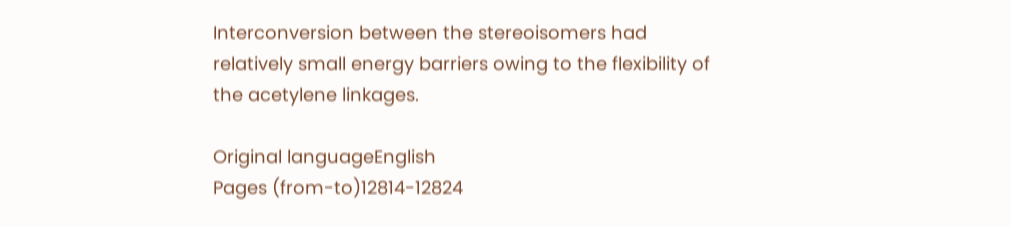Interconversion between the stereoisomers had relatively small energy barriers owing to the flexibility of the acetylene linkages.

Original languageEnglish
Pages (from-to)12814-12824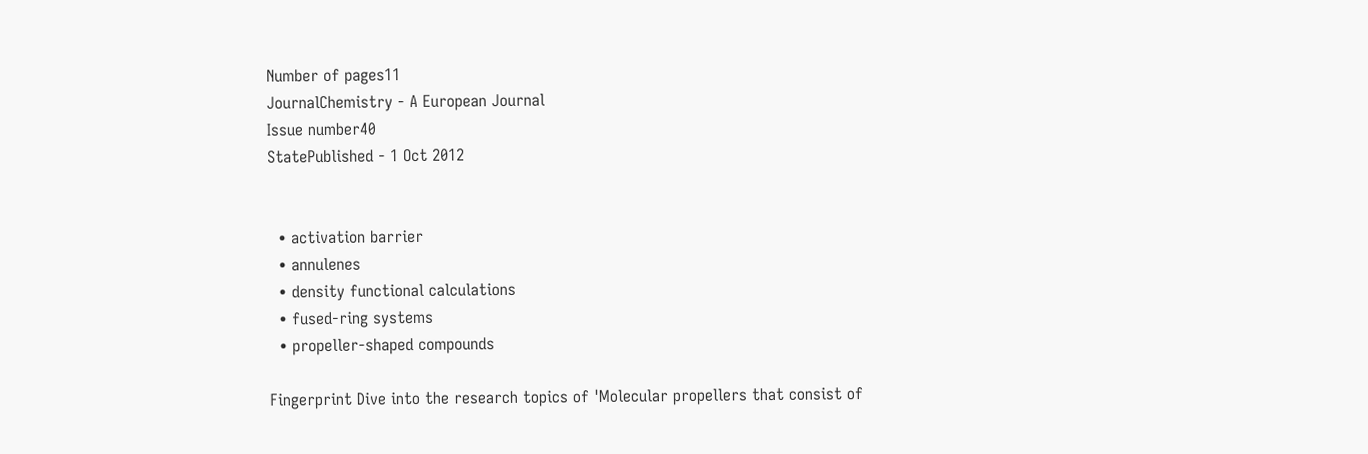Number of pages11
JournalChemistry - A European Journal
Issue number40
StatePublished - 1 Oct 2012


  • activation barrier
  • annulenes
  • density functional calculations
  • fused-ring systems
  • propeller-shaped compounds

Fingerprint Dive into the research topics of 'Molecular propellers that consist of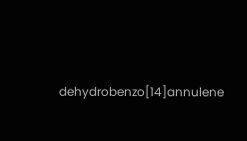dehydrobenzo[14]annulene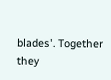blades'. Together they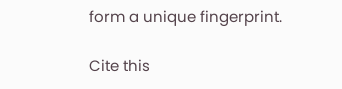form a unique fingerprint.

Cite this